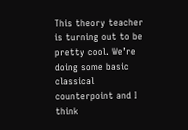This theory teacher is turning out to be pretty cool. We’re doing some basic classical counterpoint and I think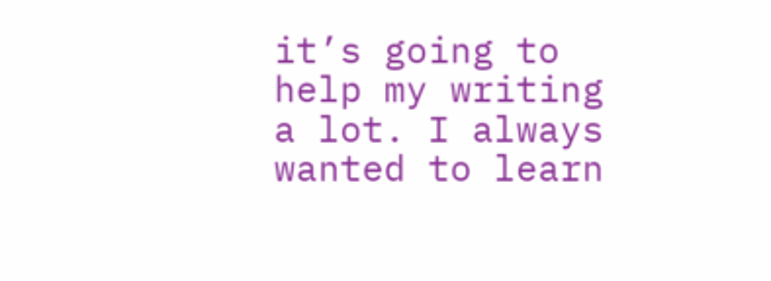it’s going to help my writing a lot. I always wanted to learn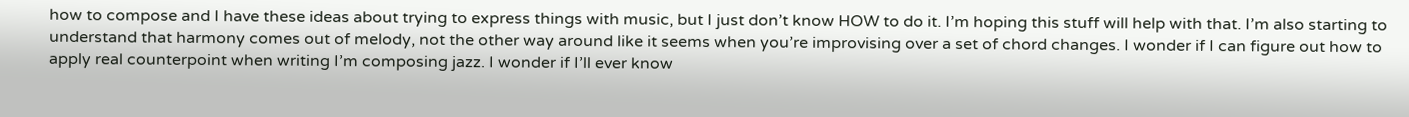how to compose and I have these ideas about trying to express things with music, but I just don’t know HOW to do it. I’m hoping this stuff will help with that. I’m also starting to understand that harmony comes out of melody, not the other way around like it seems when you’re improvising over a set of chord changes. I wonder if I can figure out how to apply real counterpoint when writing I’m composing jazz. I wonder if I’ll ever know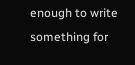enough to write something for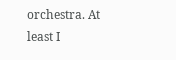orchestra. At least I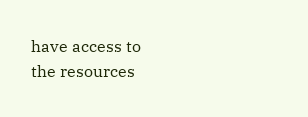have access to the resources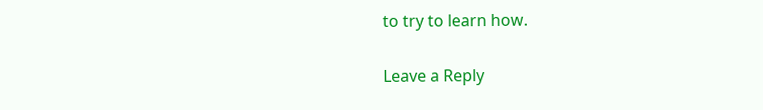to try to learn how.

Leave a Reply